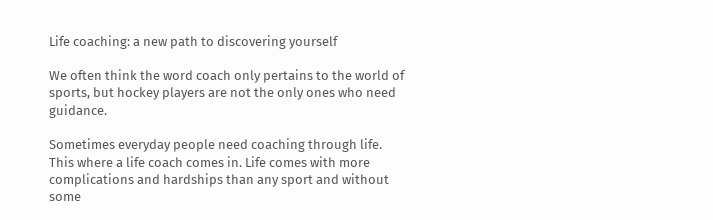Life coaching: a new path to discovering yourself

We often think the word coach only pertains to the world of sports, but hockey players are not the only ones who need guidance.

Sometimes everyday people need coaching through life. This where a life coach comes in. Life comes with more complications and hardships than any sport and without some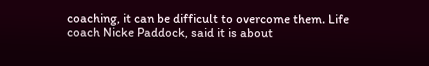coaching, it can be difficult to overcome them. Life coach Nicke Paddock, said it is about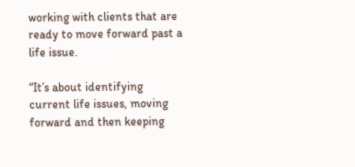working with clients that are ready to move forward past a life issue.

“It’s about identifying current life issues, moving forward and then keeping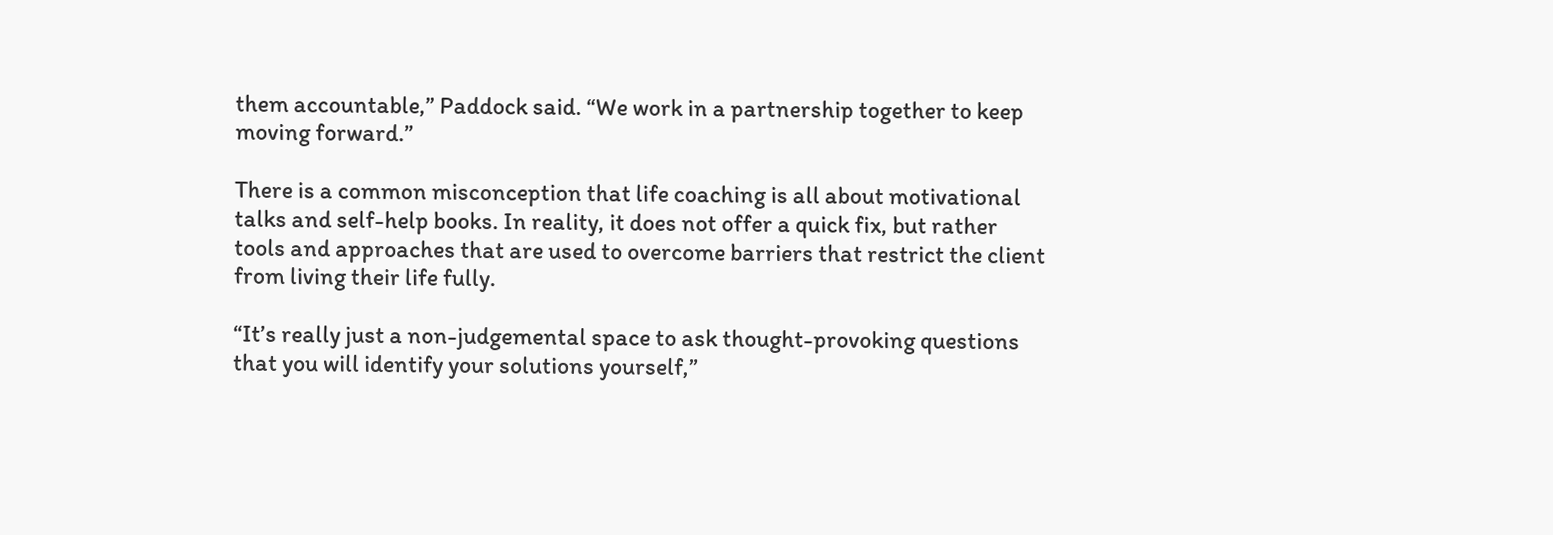them accountable,” Paddock said. “We work in a partnership together to keep moving forward.”

There is a common misconception that life coaching is all about motivational talks and self-help books. In reality, it does not offer a quick fix, but rather tools and approaches that are used to overcome barriers that restrict the client from living their life fully.

“It’s really just a non-judgemental space to ask thought-provoking questions that you will identify your solutions yourself,”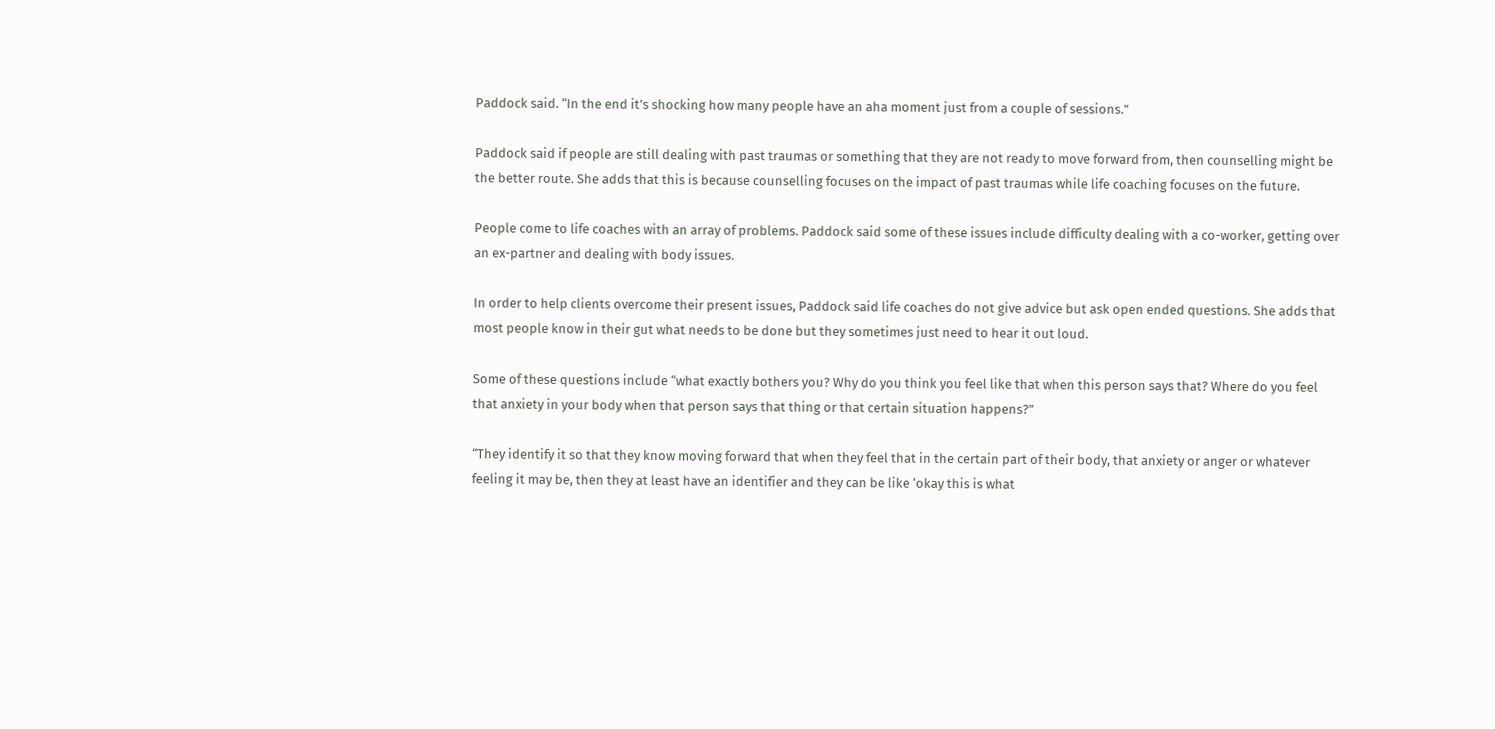Paddock said. “In the end it’s shocking how many people have an aha moment just from a couple of sessions.”

Paddock said if people are still dealing with past traumas or something that they are not ready to move forward from, then counselling might be the better route. She adds that this is because counselling focuses on the impact of past traumas while life coaching focuses on the future.

People come to life coaches with an array of problems. Paddock said some of these issues include difficulty dealing with a co-worker, getting over an ex-partner and dealing with body issues.

In order to help clients overcome their present issues, Paddock said life coaches do not give advice but ask open ended questions. She adds that most people know in their gut what needs to be done but they sometimes just need to hear it out loud.

Some of these questions include “what exactly bothers you? Why do you think you feel like that when this person says that? Where do you feel that anxiety in your body when that person says that thing or that certain situation happens?”

“They identify it so that they know moving forward that when they feel that in the certain part of their body, that anxiety or anger or whatever feeling it may be, then they at least have an identifier and they can be like ‘okay this is what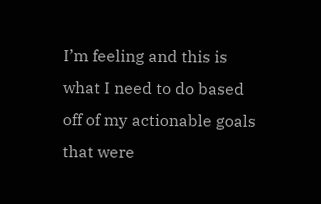I’m feeling and this is what I need to do based off of my actionable goals that were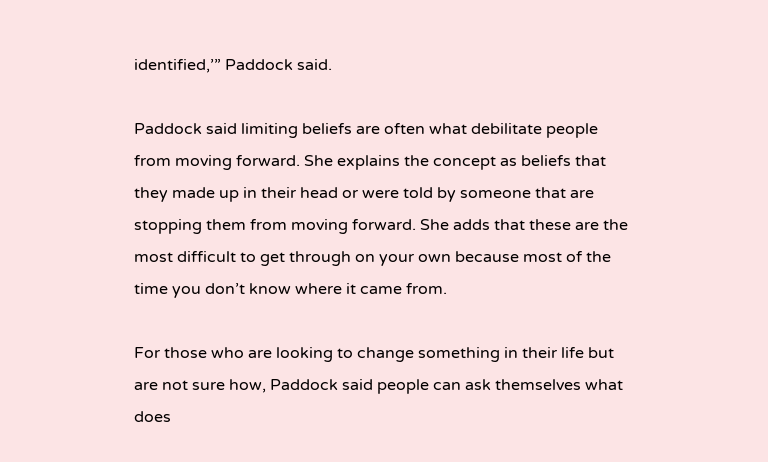identified,’” Paddock said.

Paddock said limiting beliefs are often what debilitate people from moving forward. She explains the concept as beliefs that they made up in their head or were told by someone that are stopping them from moving forward. She adds that these are the most difficult to get through on your own because most of the time you don’t know where it came from.

For those who are looking to change something in their life but are not sure how, Paddock said people can ask themselves what does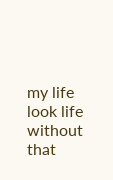my life look life without that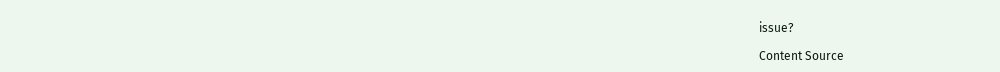issue?

Content Source